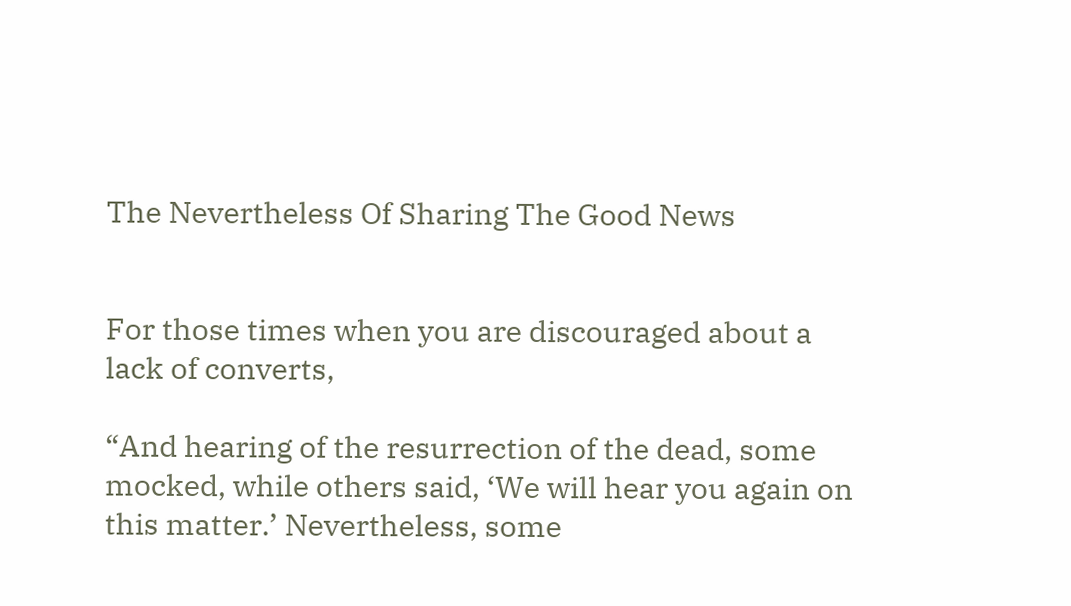The Nevertheless Of Sharing The Good News


For those times when you are discouraged about a lack of converts,

“And hearing of the resurrection of the dead, some mocked, while others said, ‘We will hear you again on this matter.’ Nevertheless, some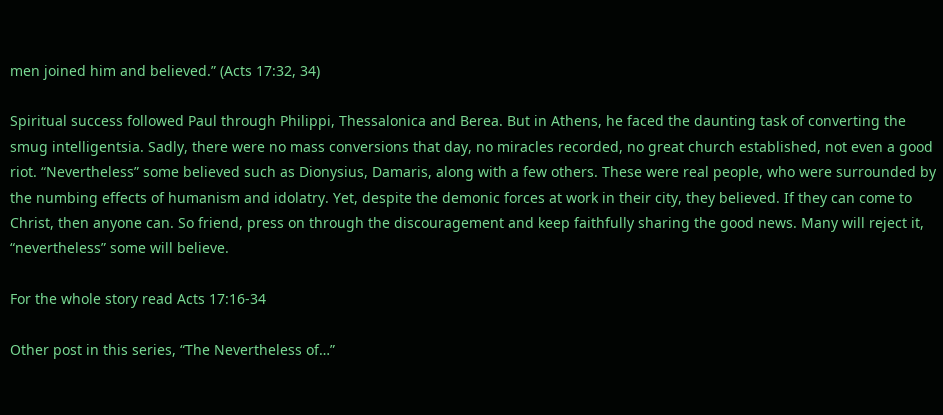men joined him and believed.” (Acts 17:32, 34)

Spiritual success followed Paul through Philippi, Thessalonica and Berea. But in Athens, he faced the daunting task of converting the smug intelligentsia. Sadly, there were no mass conversions that day, no miracles recorded, no great church established, not even a good riot. “Nevertheless” some believed such as Dionysius, Damaris, along with a few others. These were real people, who were surrounded by the numbing effects of humanism and idolatry. Yet, despite the demonic forces at work in their city, they believed. If they can come to Christ, then anyone can. So friend, press on through the discouragement and keep faithfully sharing the good news. Many will reject it, “nevertheless” some will believe.

For the whole story read Acts 17:16-34

Other post in this series, “The Nevertheless of…”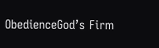ObedienceGod’s Firm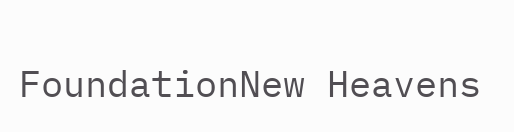FoundationNew Heavens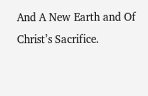And A New Earth and Of Christ’s Sacrifice.